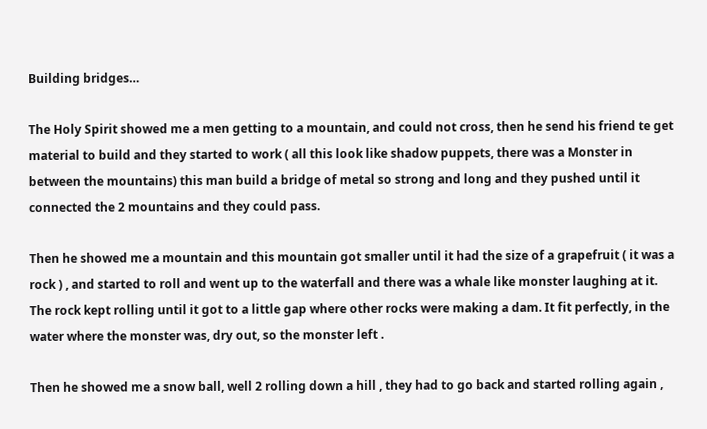Building bridges…

The Holy Spirit showed me a men getting to a mountain, and could not cross, then he send his friend te get material to build and they started to work ( all this look like shadow puppets, there was a Monster in between the mountains) this man build a bridge of metal so strong and long and they pushed until it connected the 2 mountains and they could pass.

Then he showed me a mountain and this mountain got smaller until it had the size of a grapefruit ( it was a rock ) , and started to roll and went up to the waterfall and there was a whale like monster laughing at it. The rock kept rolling until it got to a little gap where other rocks were making a dam. It fit perfectly, in the water where the monster was, dry out, so the monster left .

Then he showed me a snow ball, well 2 rolling down a hill , they had to go back and started rolling again ,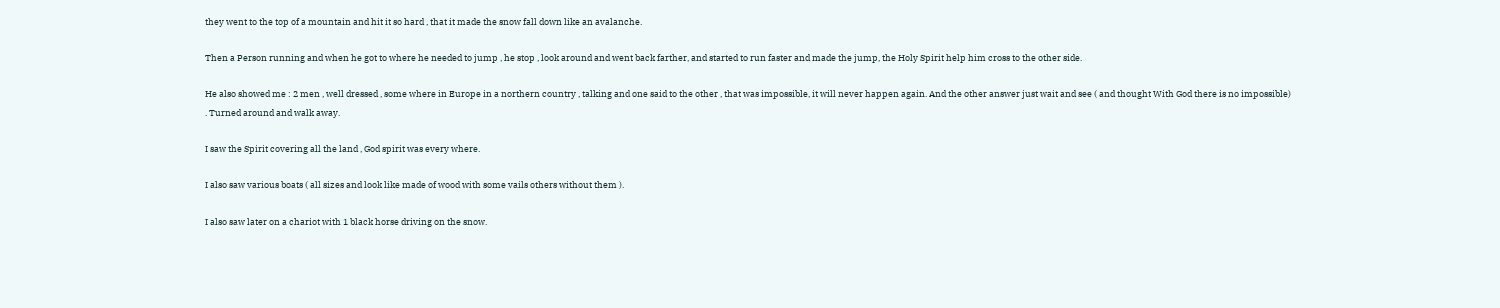they went to the top of a mountain and hit it so hard , that it made the snow fall down like an avalanche.

Then a Person running and when he got to where he needed to jump , he stop , look around and went back farther, and started to run faster and made the jump, the Holy Spirit help him cross to the other side.

He also showed me : 2 men , well dressed , some where in Europe in a northern country , talking and one said to the other , that was impossible, it will never happen again. And the other answer just wait and see ( and thought With God there is no impossible) . Turned around and walk away.

I saw the Spirit covering all the land , God spirit was every where.

I also saw various boats ( all sizes and look like made of wood with some vails others without them ).

I also saw later on a chariot with 1 black horse driving on the snow.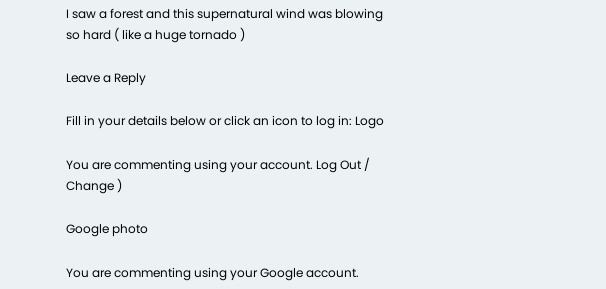I saw a forest and this supernatural wind was blowing so hard ( like a huge tornado )

Leave a Reply

Fill in your details below or click an icon to log in: Logo

You are commenting using your account. Log Out /  Change )

Google photo

You are commenting using your Google account.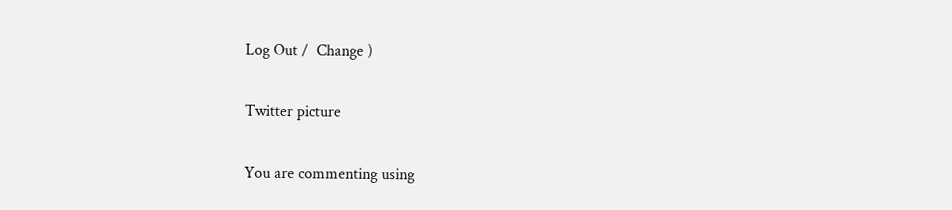Log Out /  Change )

Twitter picture

You are commenting using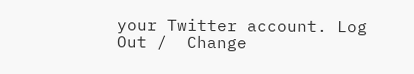your Twitter account. Log Out /  Change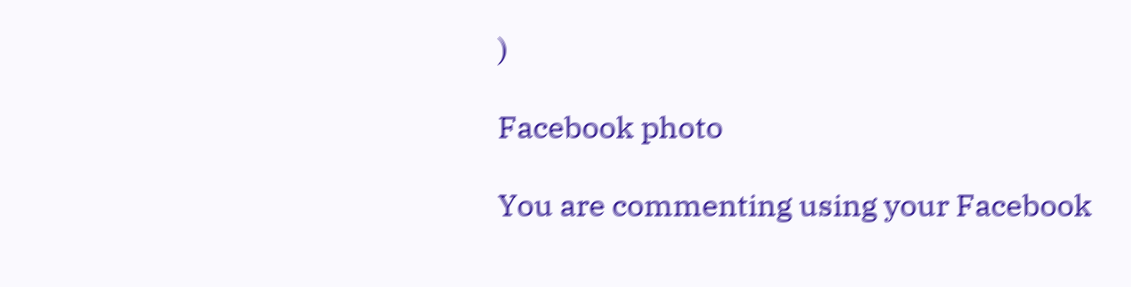)

Facebook photo

You are commenting using your Facebook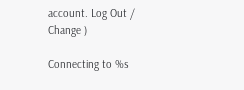account. Log Out /  Change )

Connecting to %s